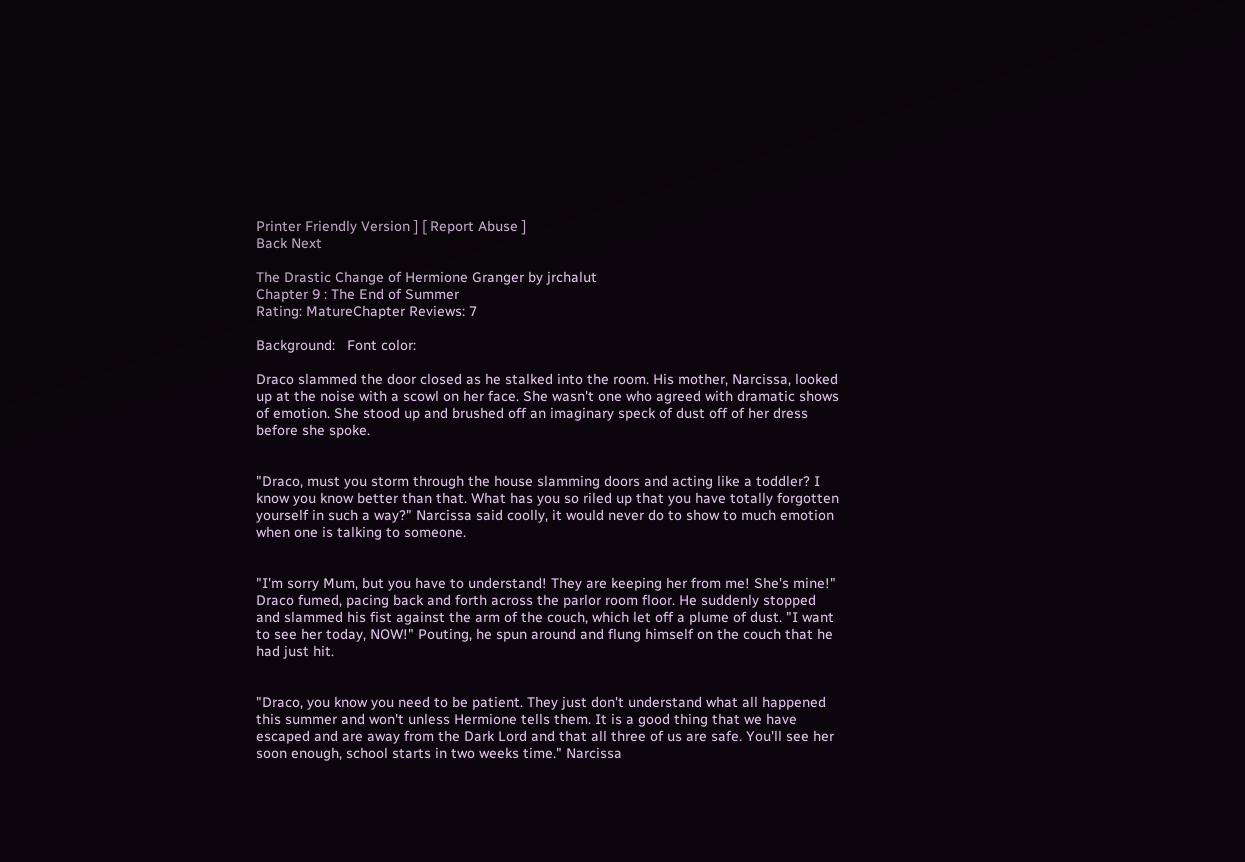Printer Friendly Version ] [ Report Abuse ]
Back Next

The Drastic Change of Hermione Granger by jrchalut
Chapter 9 : The End of Summer
Rating: MatureChapter Reviews: 7

Background:   Font color:

Draco slammed the door closed as he stalked into the room. His mother, Narcissa, looked up at the noise with a scowl on her face. She wasn't one who agreed with dramatic shows of emotion. She stood up and brushed off an imaginary speck of dust off of her dress before she spoke.


"Draco, must you storm through the house slamming doors and acting like a toddler? I know you know better than that. What has you so riled up that you have totally forgotten yourself in such a way?" Narcissa said coolly, it would never do to show to much emotion when one is talking to someone.


"I'm sorry Mum, but you have to understand! They are keeping her from me! She's mine!" Draco fumed, pacing back and forth across the parlor room floor. He suddenly stopped and slammed his fist against the arm of the couch, which let off a plume of dust. "I want to see her today, NOW!" Pouting, he spun around and flung himself on the couch that he had just hit.


"Draco, you know you need to be patient. They just don't understand what all happened this summer and won't unless Hermione tells them. It is a good thing that we have escaped and are away from the Dark Lord and that all three of us are safe. You'll see her soon enough, school starts in two weeks time." Narcissa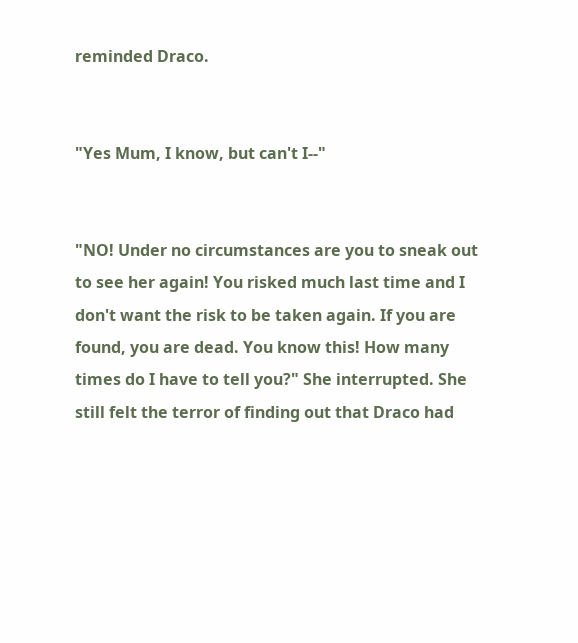reminded Draco.


"Yes Mum, I know, but can't I--"


"NO! Under no circumstances are you to sneak out to see her again! You risked much last time and I don't want the risk to be taken again. If you are found, you are dead. You know this! How many times do I have to tell you?" She interrupted. She still felt the terror of finding out that Draco had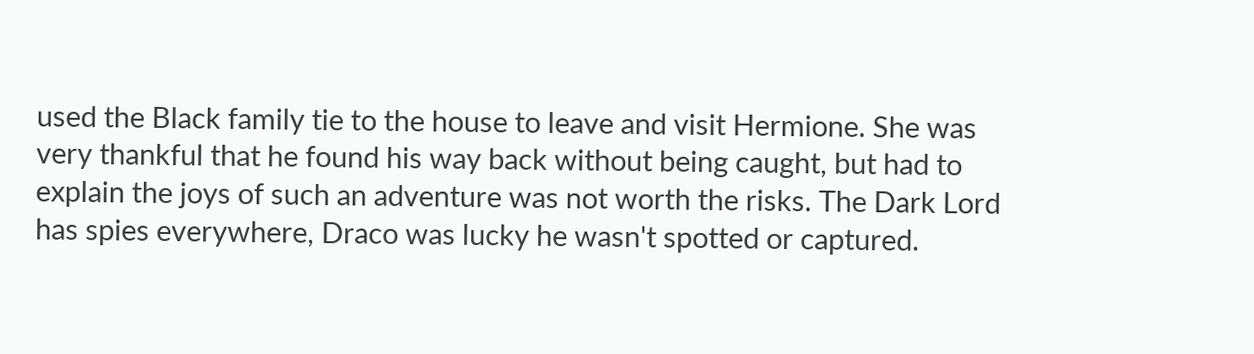used the Black family tie to the house to leave and visit Hermione. She was very thankful that he found his way back without being caught, but had to explain the joys of such an adventure was not worth the risks. The Dark Lord has spies everywhere, Draco was lucky he wasn't spotted or captured.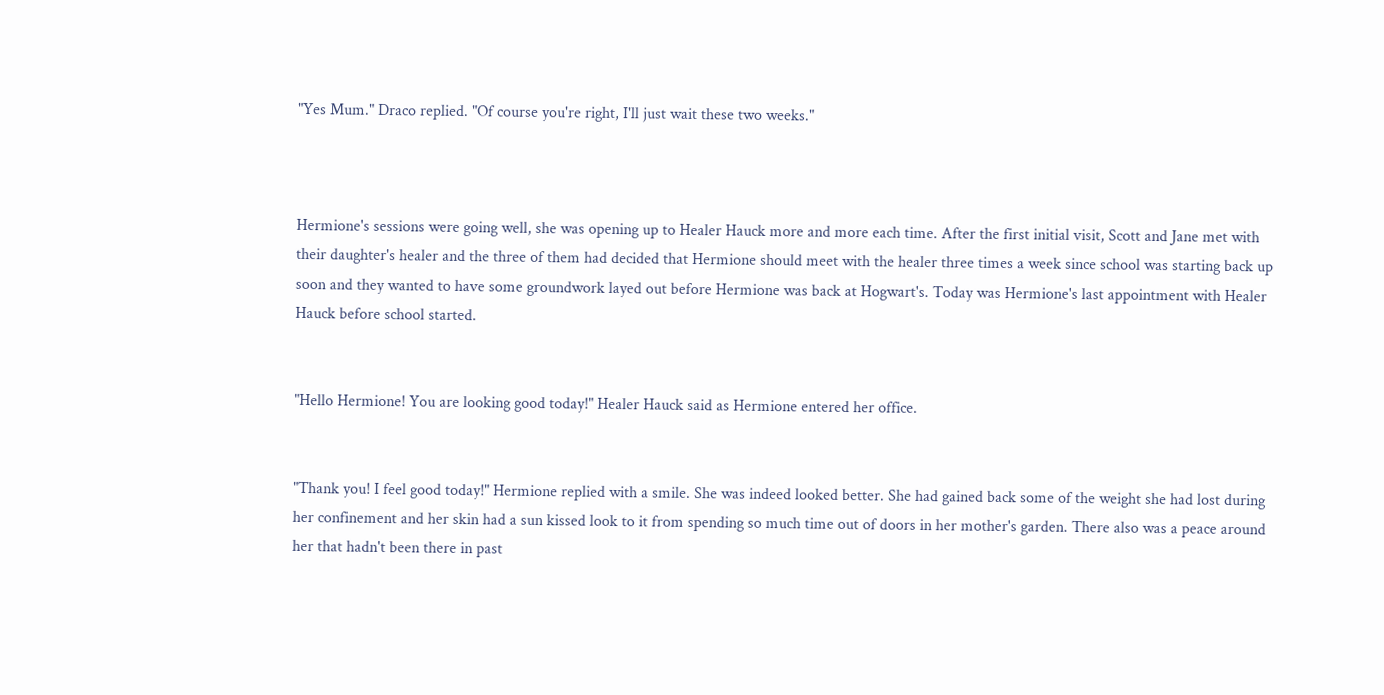"Yes Mum." Draco replied. "Of course you're right, I'll just wait these two weeks."



Hermione's sessions were going well, she was opening up to Healer Hauck more and more each time. After the first initial visit, Scott and Jane met with their daughter's healer and the three of them had decided that Hermione should meet with the healer three times a week since school was starting back up soon and they wanted to have some groundwork layed out before Hermione was back at Hogwart's. Today was Hermione's last appointment with Healer Hauck before school started.


"Hello Hermione! You are looking good today!" Healer Hauck said as Hermione entered her office.


"Thank you! I feel good today!" Hermione replied with a smile. She was indeed looked better. She had gained back some of the weight she had lost during her confinement and her skin had a sun kissed look to it from spending so much time out of doors in her mother's garden. There also was a peace around her that hadn't been there in past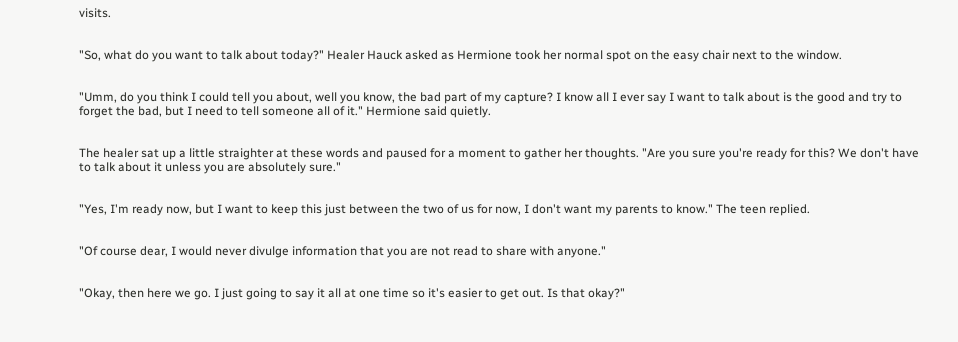visits.


"So, what do you want to talk about today?" Healer Hauck asked as Hermione took her normal spot on the easy chair next to the window.


"Umm, do you think I could tell you about, well you know, the bad part of my capture? I know all I ever say I want to talk about is the good and try to forget the bad, but I need to tell someone all of it." Hermione said quietly.


The healer sat up a little straighter at these words and paused for a moment to gather her thoughts. "Are you sure you're ready for this? We don't have to talk about it unless you are absolutely sure."


"Yes, I'm ready now, but I want to keep this just between the two of us for now, I don't want my parents to know." The teen replied.


"Of course dear, I would never divulge information that you are not read to share with anyone."


"Okay, then here we go. I just going to say it all at one time so it's easier to get out. Is that okay?"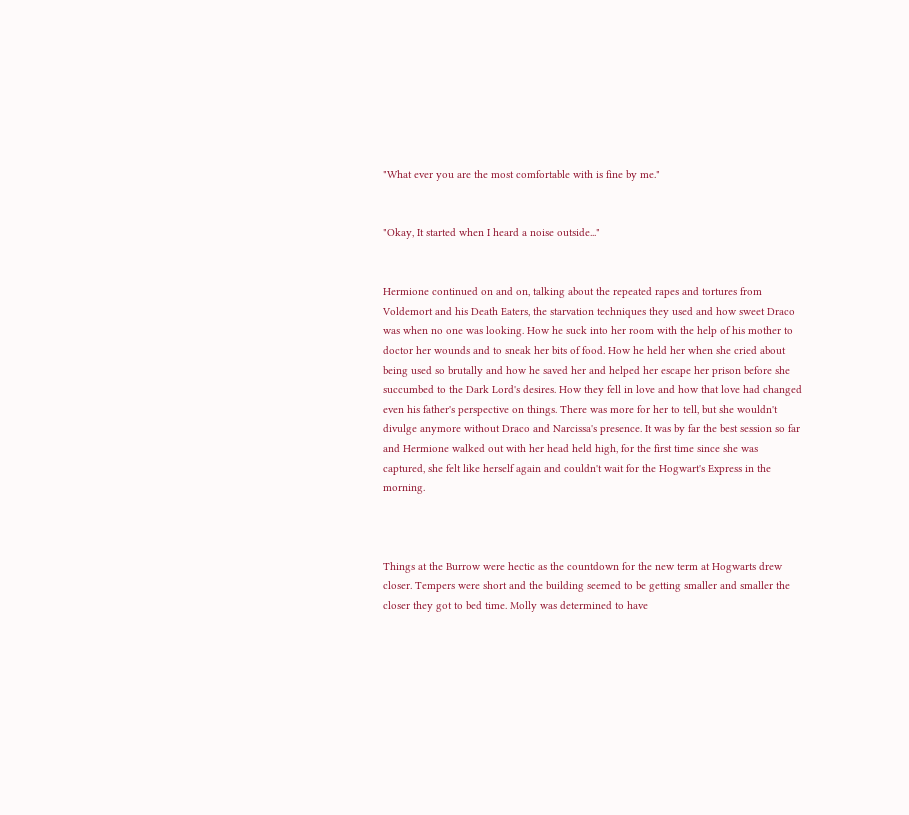"What ever you are the most comfortable with is fine by me."


"Okay, It started when I heard a noise outside..."


Hermione continued on and on, talking about the repeated rapes and tortures from Voldemort and his Death Eaters, the starvation techniques they used and how sweet Draco was when no one was looking. How he suck into her room with the help of his mother to doctor her wounds and to sneak her bits of food. How he held her when she cried about being used so brutally and how he saved her and helped her escape her prison before she succumbed to the Dark Lord's desires. How they fell in love and how that love had changed even his father's perspective on things. There was more for her to tell, but she wouldn't divulge anymore without Draco and Narcissa's presence. It was by far the best session so far and Hermione walked out with her head held high, for the first time since she was captured, she felt like herself again and couldn't wait for the Hogwart's Express in the morning.



Things at the Burrow were hectic as the countdown for the new term at Hogwarts drew closer. Tempers were short and the building seemed to be getting smaller and smaller the closer they got to bed time. Molly was determined to have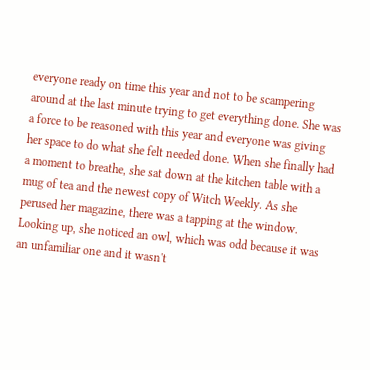everyone ready on time this year and not to be scampering around at the last minute trying to get everything done. She was a force to be reasoned with this year and everyone was giving her space to do what she felt needed done. When she finally had a moment to breathe, she sat down at the kitchen table with a mug of tea and the newest copy of Witch Weekly. As she perused her magazine, there was a tapping at the window. Looking up, she noticed an owl, which was odd because it was an unfamiliar one and it wasn't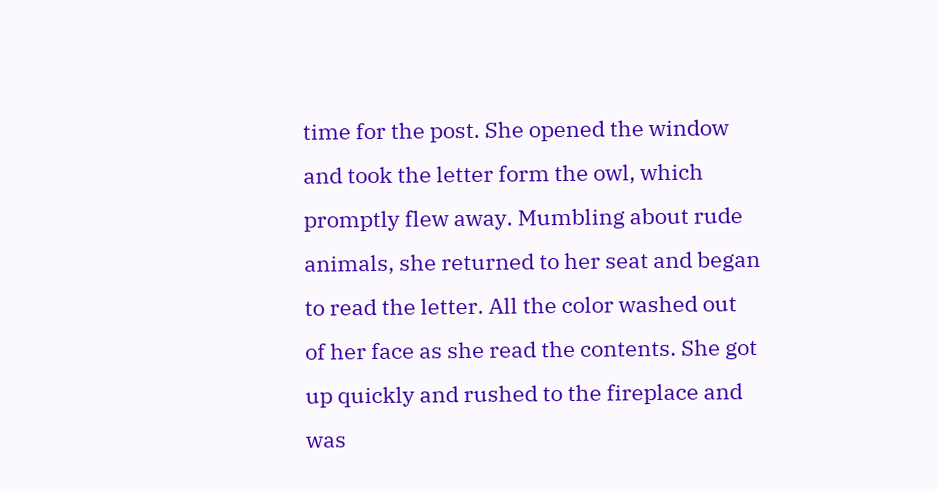time for the post. She opened the window and took the letter form the owl, which promptly flew away. Mumbling about rude animals, she returned to her seat and began to read the letter. All the color washed out of her face as she read the contents. She got up quickly and rushed to the fireplace and was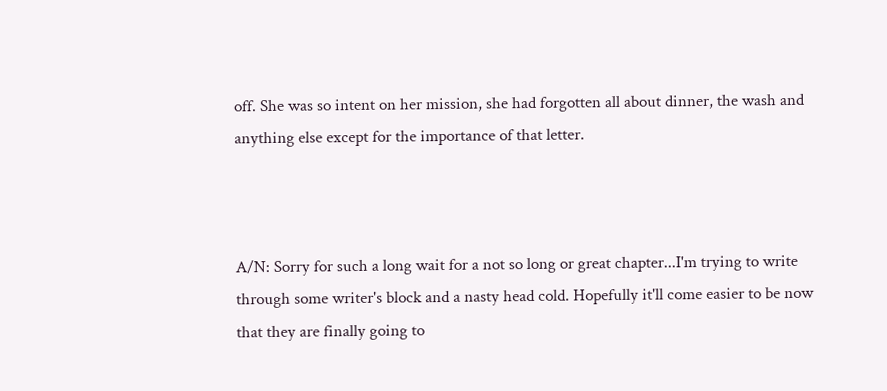off. She was so intent on her mission, she had forgotten all about dinner, the wash and anything else except for the importance of that letter.



A/N: Sorry for such a long wait for a not so long or great chapter...I'm trying to write through some writer's block and a nasty head cold. Hopefully it'll come easier to be now that they are finally going to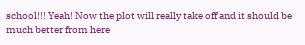school!!! Yeah! Now the plot will really take off and it should be much better from here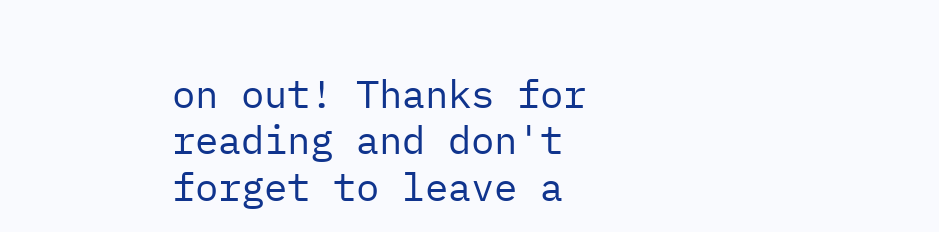on out! Thanks for reading and don't forget to leave a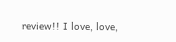review!! I love, love,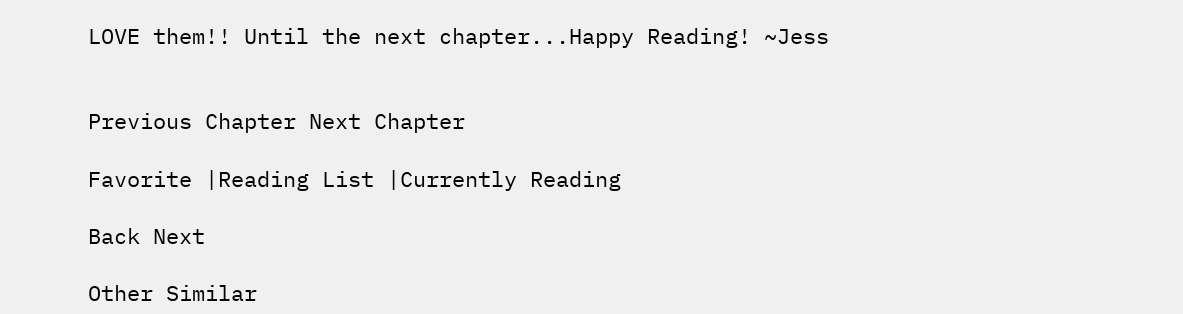LOVE them!! Until the next chapter...Happy Reading! ~Jess


Previous Chapter Next Chapter

Favorite |Reading List |Currently Reading

Back Next

Other Similar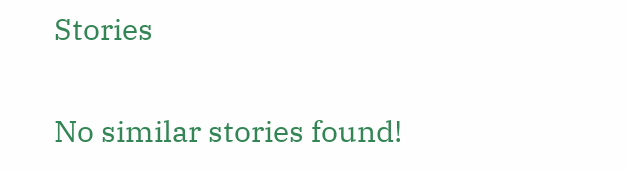Stories

No similar stories found!